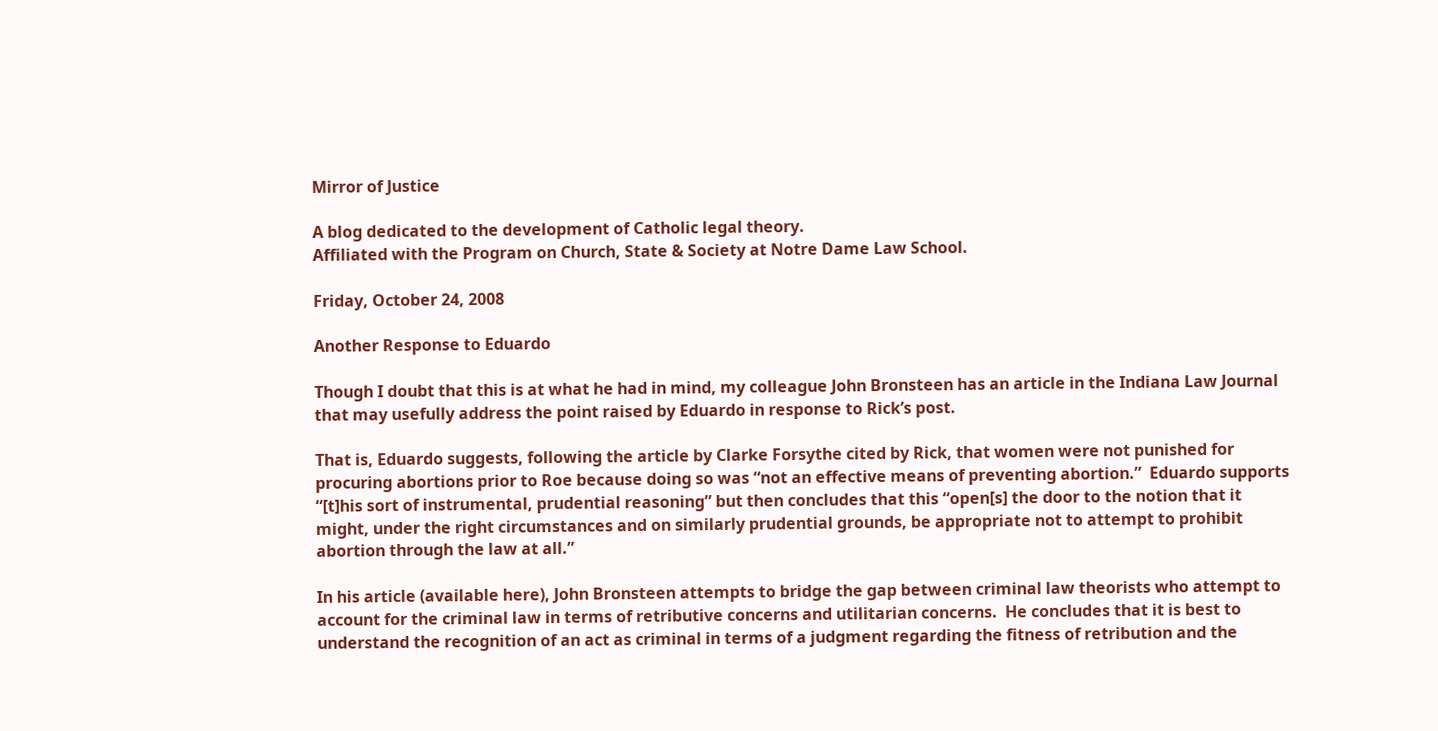Mirror of Justice

A blog dedicated to the development of Catholic legal theory.
Affiliated with the Program on Church, State & Society at Notre Dame Law School.

Friday, October 24, 2008

Another Response to Eduardo

Though I doubt that this is at what he had in mind, my colleague John Bronsteen has an article in the Indiana Law Journal that may usefully address the point raised by Eduardo in response to Rick’s post.

That is, Eduardo suggests, following the article by Clarke Forsythe cited by Rick, that women were not punished for procuring abortions prior to Roe because doing so was “not an effective means of preventing abortion.”  Eduardo supports “[t]his sort of instrumental, prudential reasoning” but then concludes that this “open[s] the door to the notion that it might, under the right circumstances and on similarly prudential grounds, be appropriate not to attempt to prohibit abortion through the law at all.”

In his article (available here), John Bronsteen attempts to bridge the gap between criminal law theorists who attempt to account for the criminal law in terms of retributive concerns and utilitarian concerns.  He concludes that it is best to understand the recognition of an act as criminal in terms of a judgment regarding the fitness of retribution and the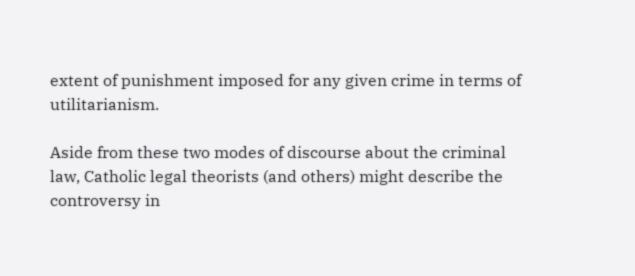extent of punishment imposed for any given crime in terms of utilitarianism.

Aside from these two modes of discourse about the criminal law, Catholic legal theorists (and others) might describe the controversy in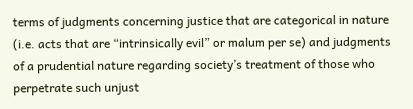terms of judgments concerning justice that are categorical in nature (i.e. acts that are “intrinsically evil” or malum per se) and judgments of a prudential nature regarding society’s treatment of those who perpetrate such unjust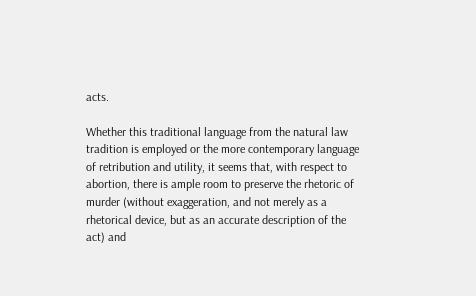acts.

Whether this traditional language from the natural law tradition is employed or the more contemporary language of retribution and utility, it seems that, with respect to abortion, there is ample room to preserve the rhetoric of murder (without exaggeration, and not merely as a rhetorical device, but as an accurate description of the act) and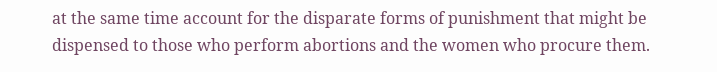at the same time account for the disparate forms of punishment that might be dispensed to those who perform abortions and the women who procure them.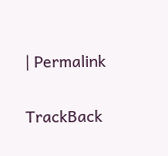| Permalink

TrackBack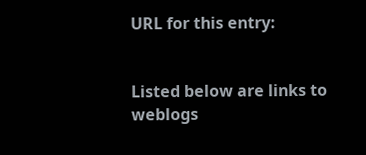URL for this entry:


Listed below are links to weblogs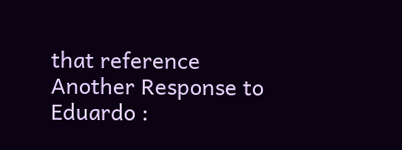that reference Another Response to Eduardo :